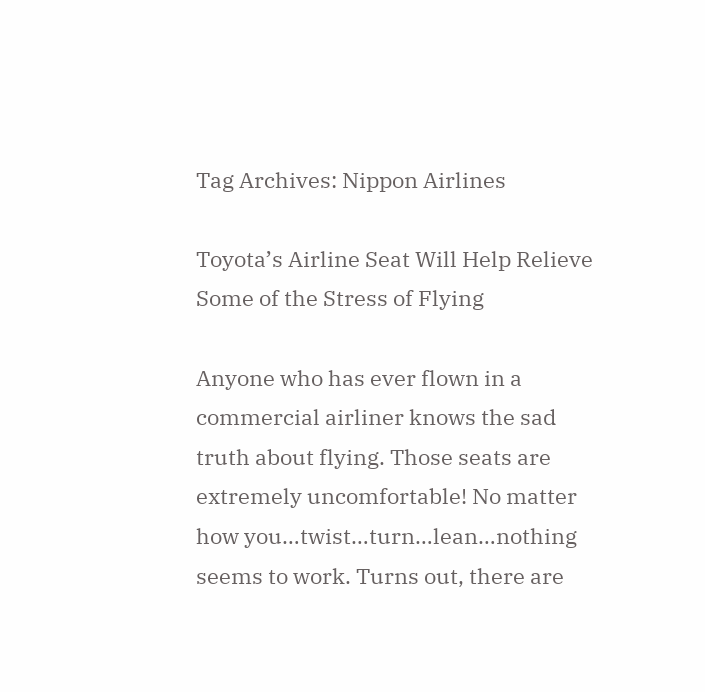Tag Archives: Nippon Airlines

Toyota’s Airline Seat Will Help Relieve Some of the Stress of Flying

Anyone who has ever flown in a commercial airliner knows the sad truth about flying. Those seats are extremely uncomfortable! No matter how you…twist…turn…lean…nothing seems to work. Turns out, there are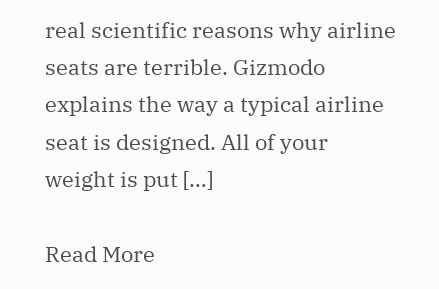real scientific reasons why airline seats are terrible. Gizmodo explains the way a typical airline seat is designed. All of your weight is put […]

Read More